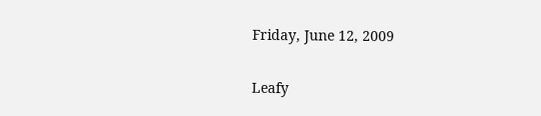Friday, June 12, 2009

Leafy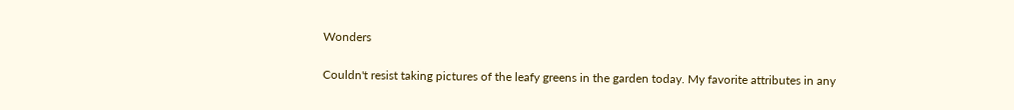Wonders

Couldn't resist taking pictures of the leafy greens in the garden today. My favorite attributes in any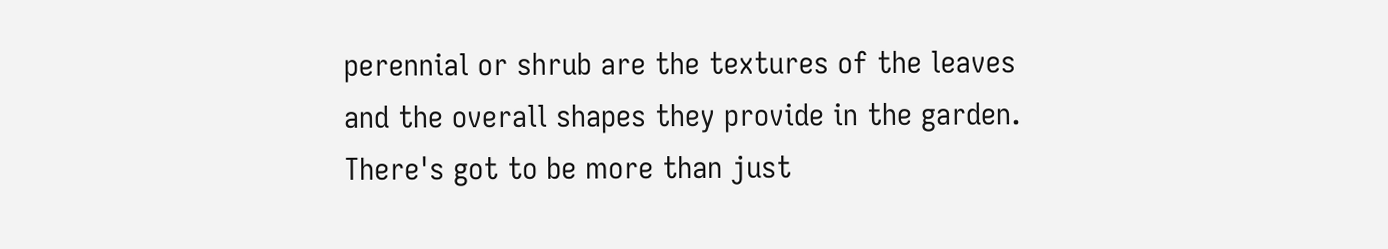perennial or shrub are the textures of the leaves and the overall shapes they provide in the garden. There's got to be more than just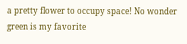a pretty flower to occupy space! No wonder green is my favorite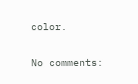color.

No comments: